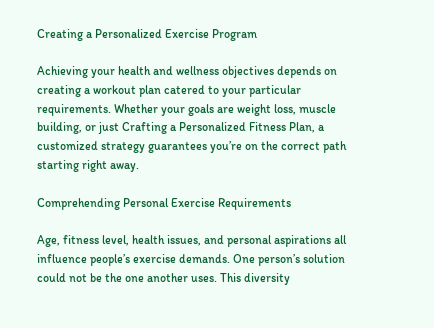Creating a Personalized Exercise Program

Achieving your health and wellness objectives depends on creating a workout plan catered to your particular requirements. Whether your goals are weight loss, muscle building, or just Crafting a Personalized Fitness Plan, a customized strategy guarantees you’re on the correct path starting right away.

Comprehending Personal Exercise Requirements

Age, fitness level, health issues, and personal aspirations all influence people’s exercise demands. One person’s solution could not be the one another uses. This diversity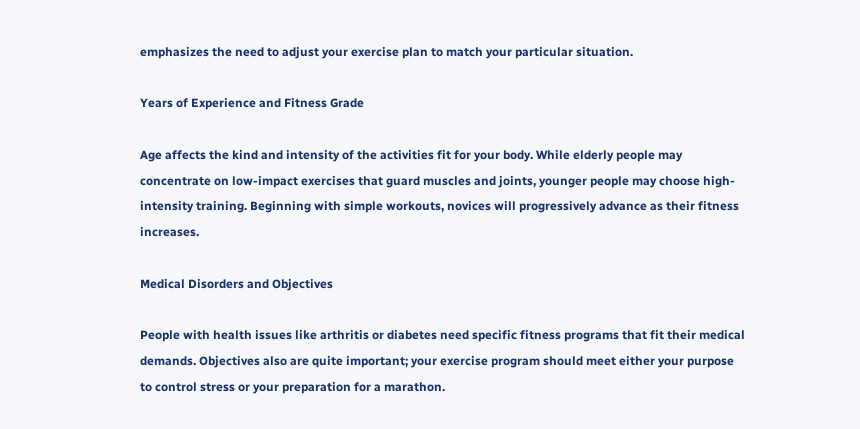emphasizes the need to adjust your exercise plan to match your particular situation.

Years of Experience and Fitness Grade

Age affects the kind and intensity of the activities fit for your body. While elderly people may concentrate on low-impact exercises that guard muscles and joints, younger people may choose high-intensity training. Beginning with simple workouts, novices will progressively advance as their fitness increases.

Medical Disorders and Objectives

People with health issues like arthritis or diabetes need specific fitness programs that fit their medical demands. Objectives also are quite important; your exercise program should meet either your purpose to control stress or your preparation for a marathon.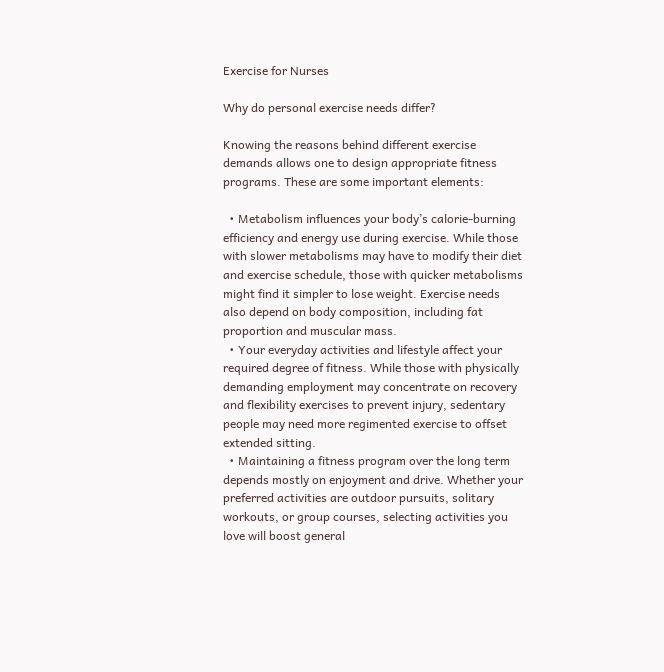Exercise for Nurses

Why do personal exercise needs differ?

Knowing the reasons behind different exercise demands allows one to design appropriate fitness programs. These are some important elements:

  • Metabolism influences your body’s calorie-burning efficiency and energy use during exercise. While those with slower metabolisms may have to modify their diet and exercise schedule, those with quicker metabolisms might find it simpler to lose weight. Exercise needs also depend on body composition, including fat proportion and muscular mass.
  • Your everyday activities and lifestyle affect your required degree of fitness. While those with physically demanding employment may concentrate on recovery and flexibility exercises to prevent injury, sedentary people may need more regimented exercise to offset extended sitting.
  • Maintaining a fitness program over the long term depends mostly on enjoyment and drive. Whether your preferred activities are outdoor pursuits, solitary workouts, or group courses, selecting activities you love will boost general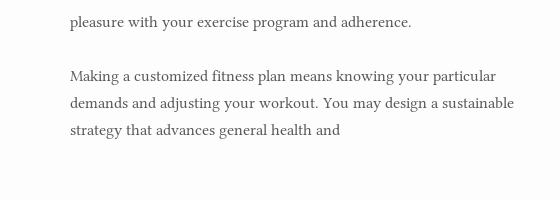pleasure with your exercise program and adherence.

Making a customized fitness plan means knowing your particular demands and adjusting your workout. You may design a sustainable strategy that advances general health and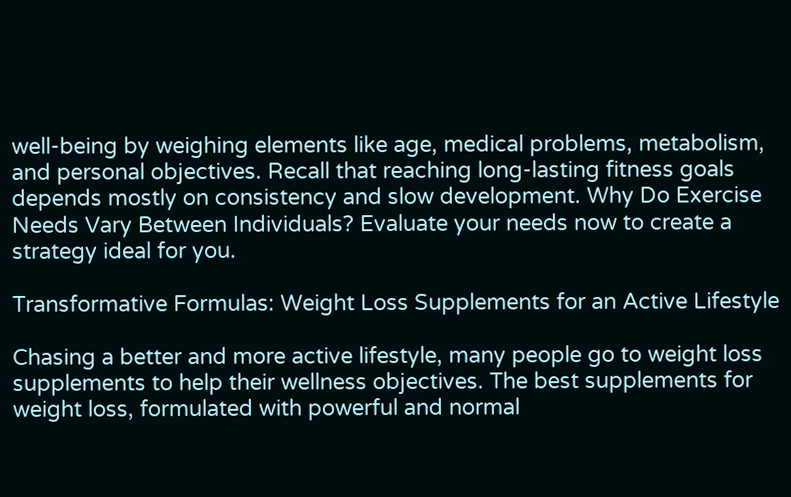well-being by weighing elements like age, medical problems, metabolism, and personal objectives. Recall that reaching long-lasting fitness goals depends mostly on consistency and slow development. Why Do Exercise Needs Vary Between Individuals? Evaluate your needs now to create a strategy ideal for you.

Transformative Formulas: Weight Loss Supplements for an Active Lifestyle

Chasing a better and more active lifestyle, many people go to weight loss supplements to help their wellness objectives. The best supplements for weight loss, formulated with powerful and normal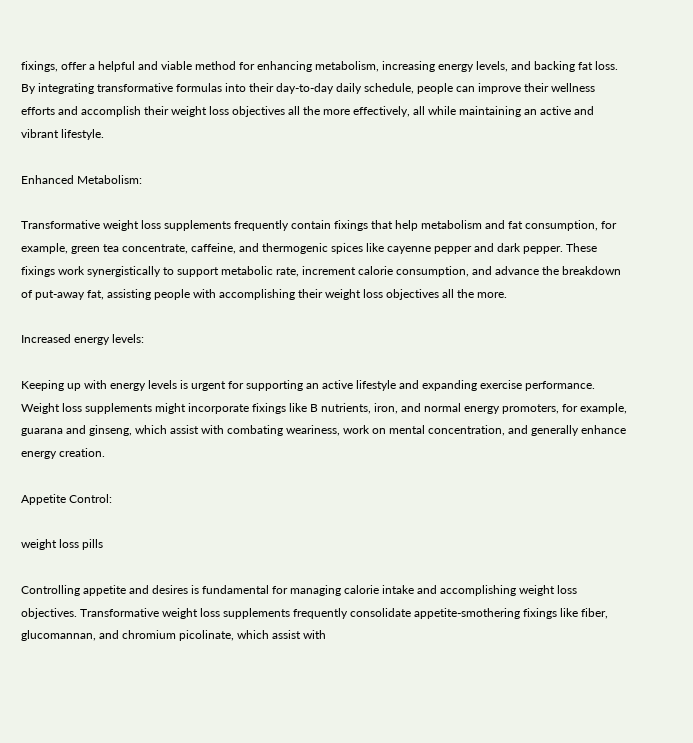fixings, offer a helpful and viable method for enhancing metabolism, increasing energy levels, and backing fat loss. By integrating transformative formulas into their day-to-day daily schedule, people can improve their wellness efforts and accomplish their weight loss objectives all the more effectively, all while maintaining an active and vibrant lifestyle.

Enhanced Metabolism:

Transformative weight loss supplements frequently contain fixings that help metabolism and fat consumption, for example, green tea concentrate, caffeine, and thermogenic spices like cayenne pepper and dark pepper. These fixings work synergistically to support metabolic rate, increment calorie consumption, and advance the breakdown of put-away fat, assisting people with accomplishing their weight loss objectives all the more.

Increased energy levels:

Keeping up with energy levels is urgent for supporting an active lifestyle and expanding exercise performance. Weight loss supplements might incorporate fixings like B nutrients, iron, and normal energy promoters, for example, guarana and ginseng, which assist with combating weariness, work on mental concentration, and generally enhance energy creation.

Appetite Control:

weight loss pills

Controlling appetite and desires is fundamental for managing calorie intake and accomplishing weight loss objectives. Transformative weight loss supplements frequently consolidate appetite-smothering fixings like fiber, glucomannan, and chromium picolinate, which assist with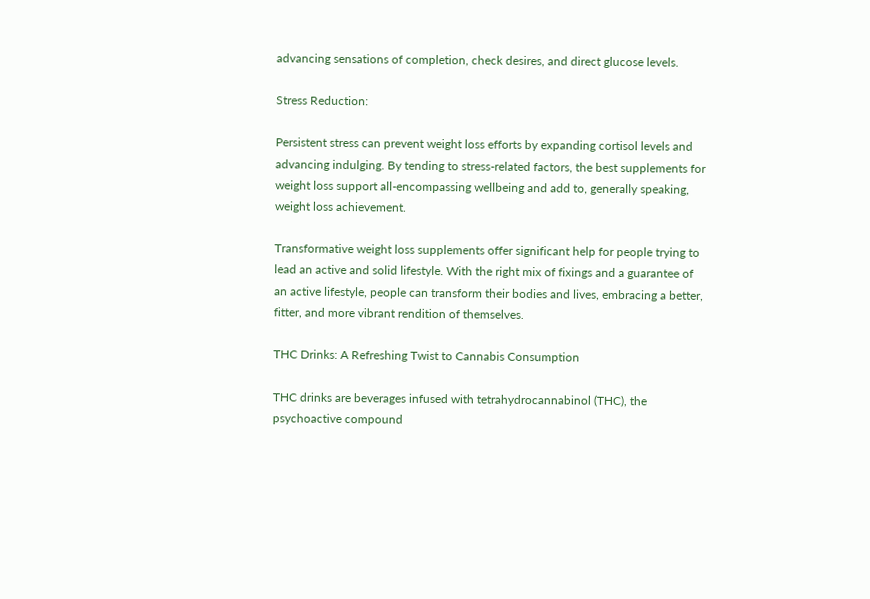advancing sensations of completion, check desires, and direct glucose levels.

Stress Reduction:

Persistent stress can prevent weight loss efforts by expanding cortisol levels and advancing indulging. By tending to stress-related factors, the best supplements for weight loss support all-encompassing wellbeing and add to, generally speaking, weight loss achievement.

Transformative weight loss supplements offer significant help for people trying to lead an active and solid lifestyle. With the right mix of fixings and a guarantee of an active lifestyle, people can transform their bodies and lives, embracing a better, fitter, and more vibrant rendition of themselves.

THC Drinks: A Refreshing Twist to Cannabis Consumption

THC drinks are beverages infused with tetrahydrocannabinol (THC), the psychoactive compound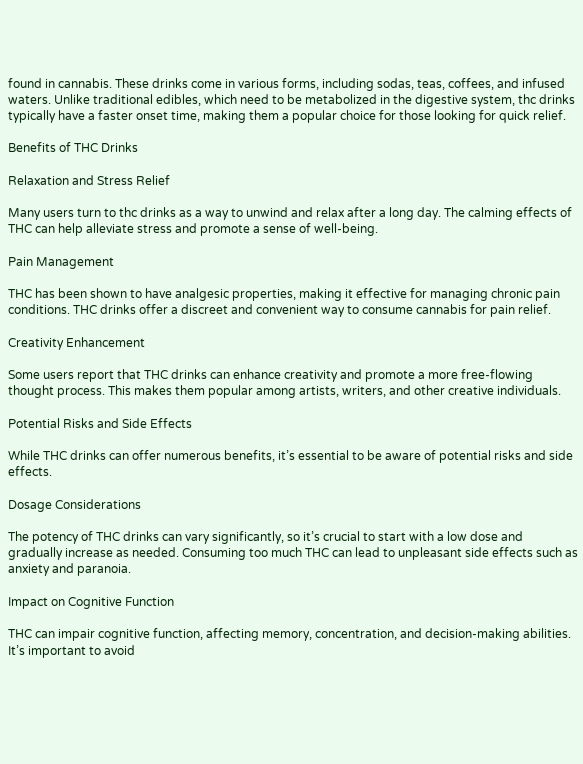found in cannabis. These drinks come in various forms, including sodas, teas, coffees, and infused waters. Unlike traditional edibles, which need to be metabolized in the digestive system, thc drinks typically have a faster onset time, making them a popular choice for those looking for quick relief.

Benefits of THC Drinks

Relaxation and Stress Relief

Many users turn to thc drinks as a way to unwind and relax after a long day. The calming effects of THC can help alleviate stress and promote a sense of well-being.

Pain Management

THC has been shown to have analgesic properties, making it effective for managing chronic pain conditions. THC drinks offer a discreet and convenient way to consume cannabis for pain relief.

Creativity Enhancement

Some users report that THC drinks can enhance creativity and promote a more free-flowing thought process. This makes them popular among artists, writers, and other creative individuals.

Potential Risks and Side Effects

While THC drinks can offer numerous benefits, it’s essential to be aware of potential risks and side effects.

Dosage Considerations

The potency of THC drinks can vary significantly, so it’s crucial to start with a low dose and gradually increase as needed. Consuming too much THC can lead to unpleasant side effects such as anxiety and paranoia.

Impact on Cognitive Function

THC can impair cognitive function, affecting memory, concentration, and decision-making abilities. It’s important to avoid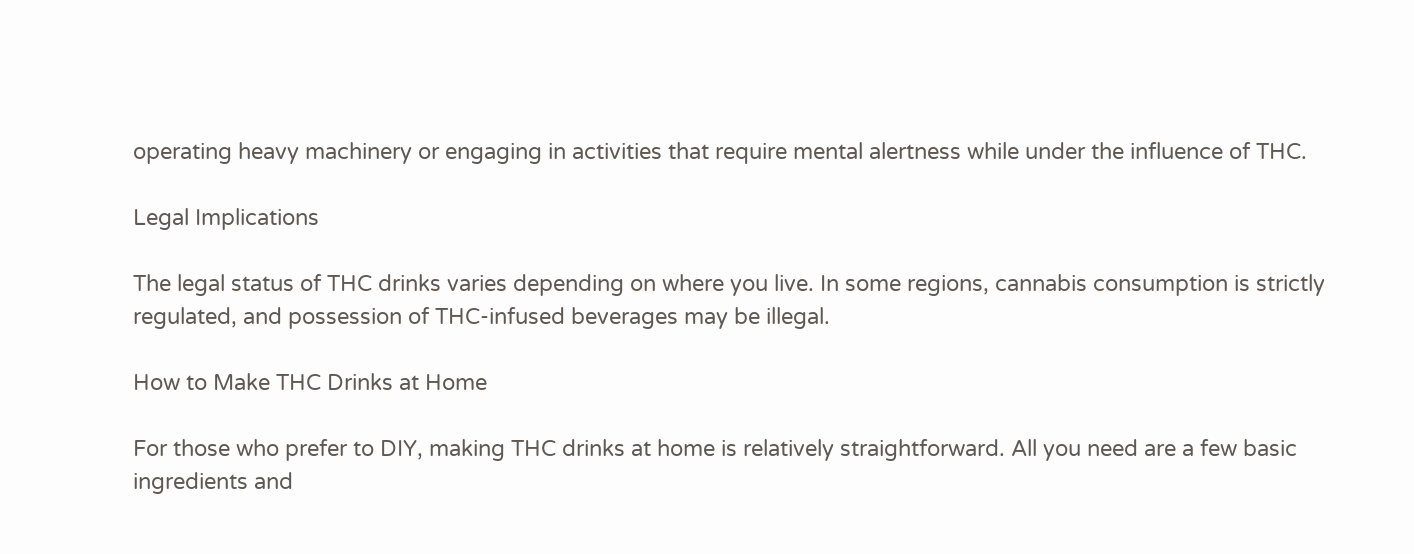operating heavy machinery or engaging in activities that require mental alertness while under the influence of THC.

Legal Implications

The legal status of THC drinks varies depending on where you live. In some regions, cannabis consumption is strictly regulated, and possession of THC-infused beverages may be illegal.

How to Make THC Drinks at Home

For those who prefer to DIY, making THC drinks at home is relatively straightforward. All you need are a few basic ingredients and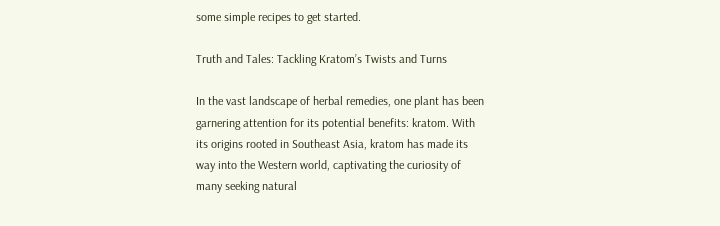some simple recipes to get started.

Truth and Tales: Tackling Kratom’s Twists and Turns

In the vast landscape of herbal remedies, one plant has been garnering attention for its potential benefits: kratom. With its origins rooted in Southeast Asia, kratom has made its way into the Western world, captivating the curiosity of many seeking natural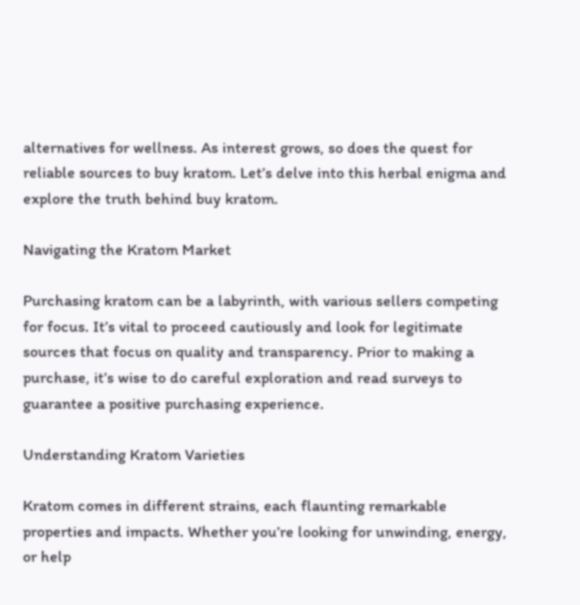alternatives for wellness. As interest grows, so does the quest for reliable sources to buy kratom. Let’s delve into this herbal enigma and explore the truth behind buy kratom.

Navigating the Kratom Market

Purchasing kratom can be a labyrinth, with various sellers competing for focus. It’s vital to proceed cautiously and look for legitimate sources that focus on quality and transparency. Prior to making a purchase, it’s wise to do careful exploration and read surveys to guarantee a positive purchasing experience.

Understanding Kratom Varieties

Kratom comes in different strains, each flaunting remarkable properties and impacts. Whether you’re looking for unwinding, energy, or help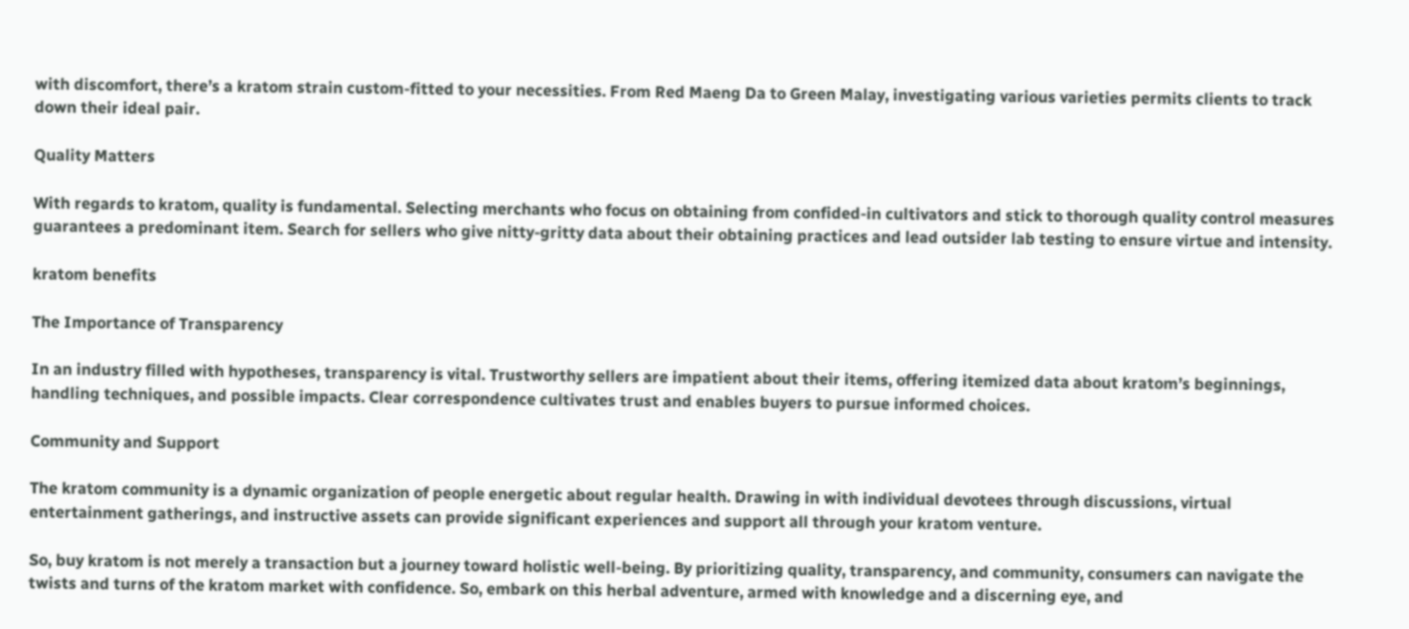with discomfort, there’s a kratom strain custom-fitted to your necessities. From Red Maeng Da to Green Malay, investigating various varieties permits clients to track down their ideal pair.

Quality Matters

With regards to kratom, quality is fundamental. Selecting merchants who focus on obtaining from confided-in cultivators and stick to thorough quality control measures guarantees a predominant item. Search for sellers who give nitty-gritty data about their obtaining practices and lead outsider lab testing to ensure virtue and intensity.

kratom benefits

The Importance of Transparency

In an industry filled with hypotheses, transparency is vital. Trustworthy sellers are impatient about their items, offering itemized data about kratom’s beginnings, handling techniques, and possible impacts. Clear correspondence cultivates trust and enables buyers to pursue informed choices.

Community and Support

The kratom community is a dynamic organization of people energetic about regular health. Drawing in with individual devotees through discussions, virtual entertainment gatherings, and instructive assets can provide significant experiences and support all through your kratom venture.

So, buy kratom is not merely a transaction but a journey toward holistic well-being. By prioritizing quality, transparency, and community, consumers can navigate the twists and turns of the kratom market with confidence. So, embark on this herbal adventure, armed with knowledge and a discerning eye, and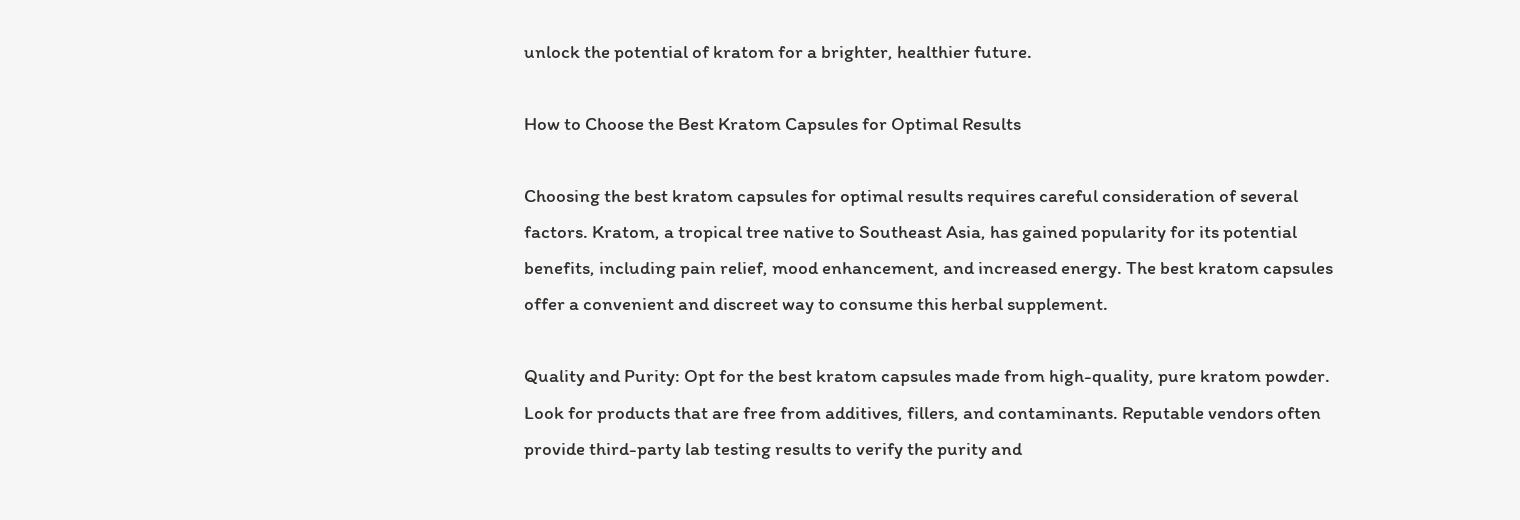unlock the potential of kratom for a brighter, healthier future.

How to Choose the Best Kratom Capsules for Optimal Results

Choosing the best kratom capsules for optimal results requires careful consideration of several factors. Kratom, a tropical tree native to Southeast Asia, has gained popularity for its potential benefits, including pain relief, mood enhancement, and increased energy. The best kratom capsules offer a convenient and discreet way to consume this herbal supplement.

Quality and Purity: Opt for the best kratom capsules made from high-quality, pure kratom powder. Look for products that are free from additives, fillers, and contaminants. Reputable vendors often provide third-party lab testing results to verify the purity and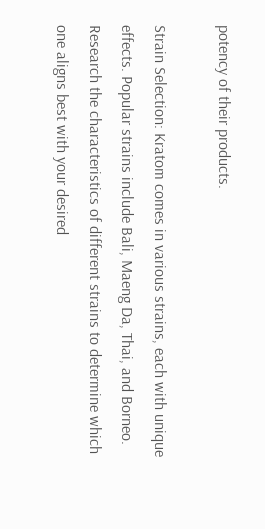potency of their products.

Strain Selection: Kratom comes in various strains, each with unique effects. Popular strains include Bali, Maeng Da, Thai, and Borneo. Research the characteristics of different strains to determine which one aligns best with your desired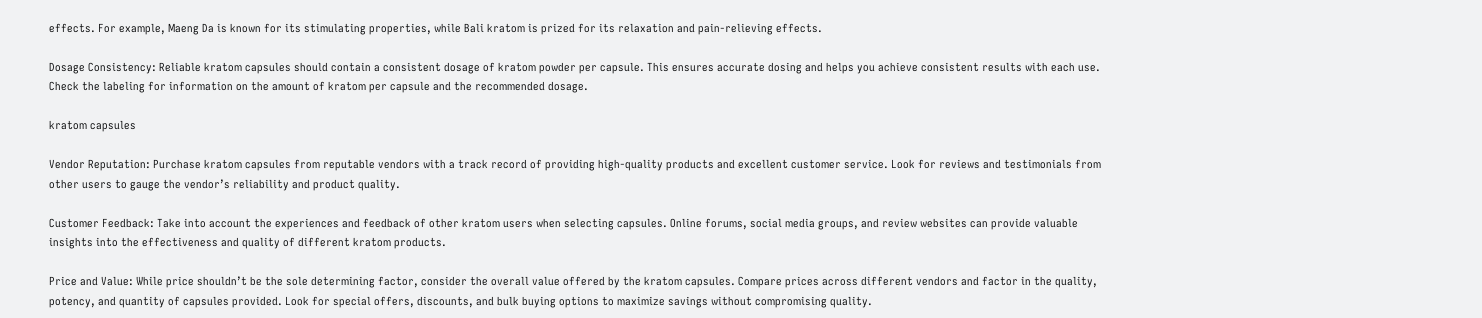effects. For example, Maeng Da is known for its stimulating properties, while Bali kratom is prized for its relaxation and pain-relieving effects.

Dosage Consistency: Reliable kratom capsules should contain a consistent dosage of kratom powder per capsule. This ensures accurate dosing and helps you achieve consistent results with each use. Check the labeling for information on the amount of kratom per capsule and the recommended dosage.

kratom capsules

Vendor Reputation: Purchase kratom capsules from reputable vendors with a track record of providing high-quality products and excellent customer service. Look for reviews and testimonials from other users to gauge the vendor’s reliability and product quality.

Customer Feedback: Take into account the experiences and feedback of other kratom users when selecting capsules. Online forums, social media groups, and review websites can provide valuable insights into the effectiveness and quality of different kratom products.

Price and Value: While price shouldn’t be the sole determining factor, consider the overall value offered by the kratom capsules. Compare prices across different vendors and factor in the quality, potency, and quantity of capsules provided. Look for special offers, discounts, and bulk buying options to maximize savings without compromising quality.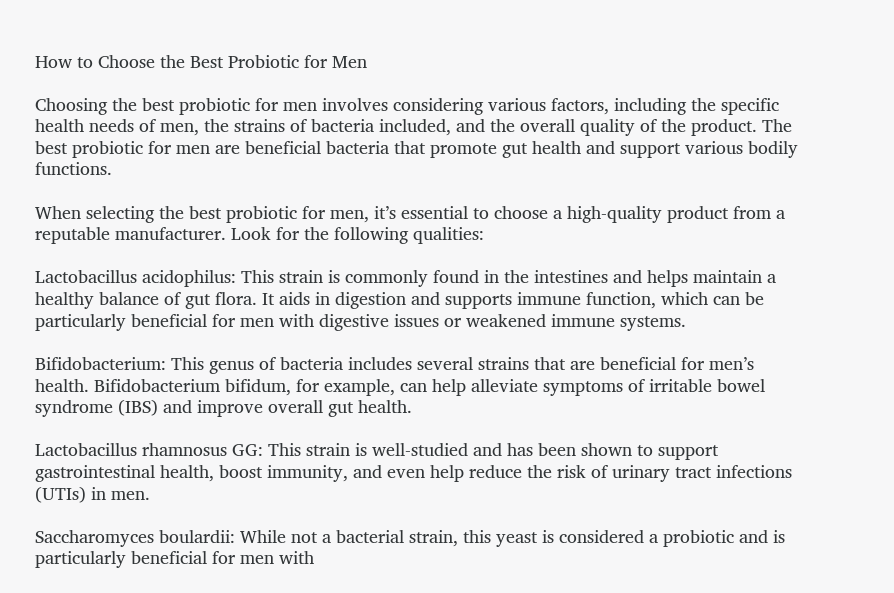How to Choose the Best Probiotic for Men

Choosing the best probiotic for men involves considering various factors, including the specific health needs of men, the strains of bacteria included, and the overall quality of the product. The best probiotic for men are beneficial bacteria that promote gut health and support various bodily functions.

When selecting the best probiotic for men, it’s essential to choose a high-quality product from a reputable manufacturer. Look for the following qualities:

Lactobacillus acidophilus: This strain is commonly found in the intestines and helps maintain a healthy balance of gut flora. It aids in digestion and supports immune function, which can be particularly beneficial for men with digestive issues or weakened immune systems.

Bifidobacterium: This genus of bacteria includes several strains that are beneficial for men’s health. Bifidobacterium bifidum, for example, can help alleviate symptoms of irritable bowel syndrome (IBS) and improve overall gut health.

Lactobacillus rhamnosus GG: This strain is well-studied and has been shown to support gastrointestinal health, boost immunity, and even help reduce the risk of urinary tract infections (UTIs) in men.

Saccharomyces boulardii: While not a bacterial strain, this yeast is considered a probiotic and is particularly beneficial for men with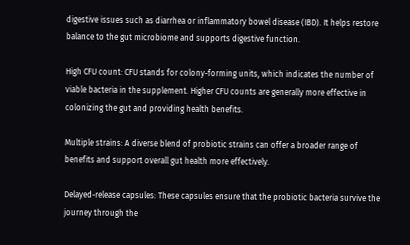digestive issues such as diarrhea or inflammatory bowel disease (IBD). It helps restore balance to the gut microbiome and supports digestive function.

High CFU count: CFU stands for colony-forming units, which indicates the number of viable bacteria in the supplement. Higher CFU counts are generally more effective in colonizing the gut and providing health benefits.

Multiple strains: A diverse blend of probiotic strains can offer a broader range of benefits and support overall gut health more effectively.

Delayed-release capsules: These capsules ensure that the probiotic bacteria survive the journey through the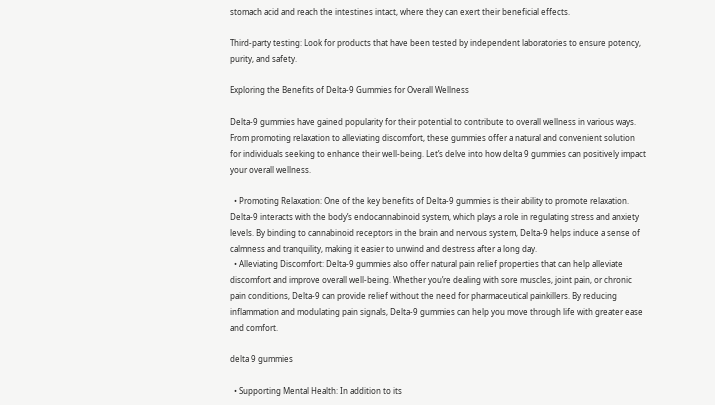stomach acid and reach the intestines intact, where they can exert their beneficial effects.

Third-party testing: Look for products that have been tested by independent laboratories to ensure potency, purity, and safety.

Exploring the Benefits of Delta-9 Gummies for Overall Wellness

Delta-9 gummies have gained popularity for their potential to contribute to overall wellness in various ways. From promoting relaxation to alleviating discomfort, these gummies offer a natural and convenient solution for individuals seeking to enhance their well-being. Let’s delve into how delta 9 gummies can positively impact your overall wellness.

  • Promoting Relaxation: One of the key benefits of Delta-9 gummies is their ability to promote relaxation. Delta-9 interacts with the body’s endocannabinoid system, which plays a role in regulating stress and anxiety levels. By binding to cannabinoid receptors in the brain and nervous system, Delta-9 helps induce a sense of calmness and tranquility, making it easier to unwind and destress after a long day.
  • Alleviating Discomfort: Delta-9 gummies also offer natural pain relief properties that can help alleviate discomfort and improve overall well-being. Whether you’re dealing with sore muscles, joint pain, or chronic pain conditions, Delta-9 can provide relief without the need for pharmaceutical painkillers. By reducing inflammation and modulating pain signals, Delta-9 gummies can help you move through life with greater ease and comfort.

delta 9 gummies

  • Supporting Mental Health: In addition to its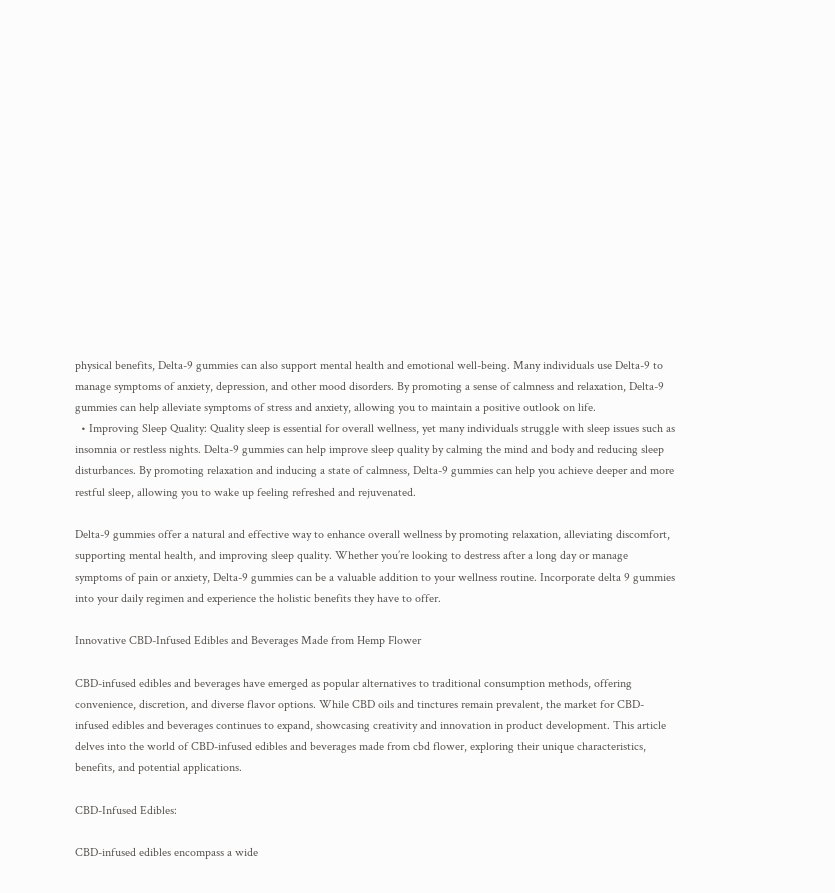physical benefits, Delta-9 gummies can also support mental health and emotional well-being. Many individuals use Delta-9 to manage symptoms of anxiety, depression, and other mood disorders. By promoting a sense of calmness and relaxation, Delta-9 gummies can help alleviate symptoms of stress and anxiety, allowing you to maintain a positive outlook on life.
  • Improving Sleep Quality: Quality sleep is essential for overall wellness, yet many individuals struggle with sleep issues such as insomnia or restless nights. Delta-9 gummies can help improve sleep quality by calming the mind and body and reducing sleep disturbances. By promoting relaxation and inducing a state of calmness, Delta-9 gummies can help you achieve deeper and more restful sleep, allowing you to wake up feeling refreshed and rejuvenated.

Delta-9 gummies offer a natural and effective way to enhance overall wellness by promoting relaxation, alleviating discomfort, supporting mental health, and improving sleep quality. Whether you’re looking to destress after a long day or manage symptoms of pain or anxiety, Delta-9 gummies can be a valuable addition to your wellness routine. Incorporate delta 9 gummies into your daily regimen and experience the holistic benefits they have to offer.

Innovative CBD-Infused Edibles and Beverages Made from Hemp Flower

CBD-infused edibles and beverages have emerged as popular alternatives to traditional consumption methods, offering convenience, discretion, and diverse flavor options. While CBD oils and tinctures remain prevalent, the market for CBD-infused edibles and beverages continues to expand, showcasing creativity and innovation in product development. This article delves into the world of CBD-infused edibles and beverages made from cbd flower, exploring their unique characteristics, benefits, and potential applications.

CBD-Infused Edibles:

CBD-infused edibles encompass a wide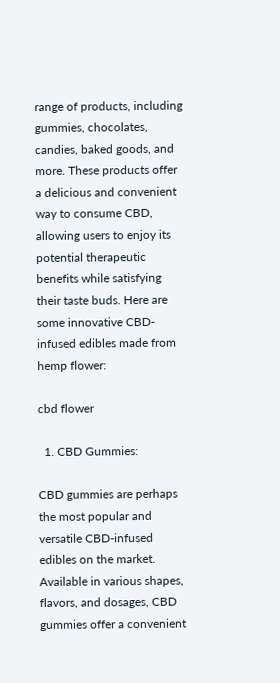range of products, including gummies, chocolates, candies, baked goods, and more. These products offer a delicious and convenient way to consume CBD, allowing users to enjoy its potential therapeutic benefits while satisfying their taste buds. Here are some innovative CBD-infused edibles made from hemp flower:

cbd flower

  1. CBD Gummies:

CBD gummies are perhaps the most popular and versatile CBD-infused edibles on the market. Available in various shapes, flavors, and dosages, CBD gummies offer a convenient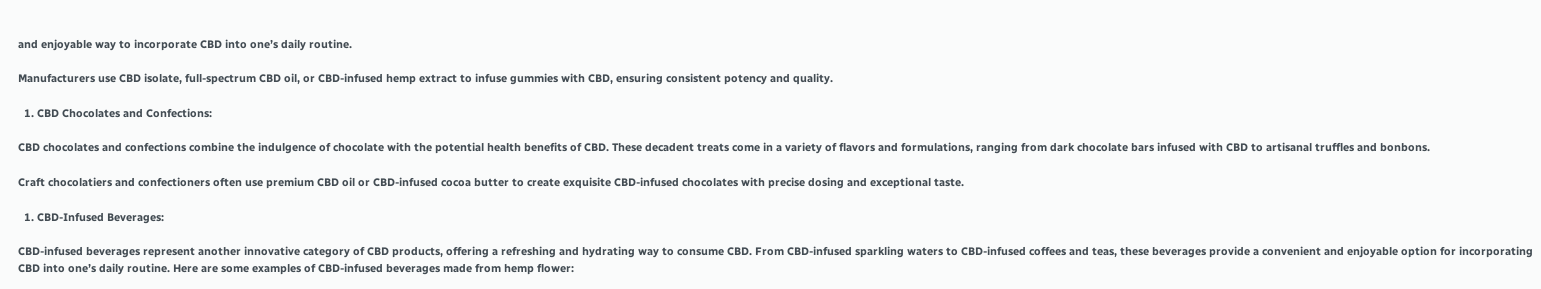and enjoyable way to incorporate CBD into one’s daily routine.

Manufacturers use CBD isolate, full-spectrum CBD oil, or CBD-infused hemp extract to infuse gummies with CBD, ensuring consistent potency and quality.

  1. CBD Chocolates and Confections:

CBD chocolates and confections combine the indulgence of chocolate with the potential health benefits of CBD. These decadent treats come in a variety of flavors and formulations, ranging from dark chocolate bars infused with CBD to artisanal truffles and bonbons.

Craft chocolatiers and confectioners often use premium CBD oil or CBD-infused cocoa butter to create exquisite CBD-infused chocolates with precise dosing and exceptional taste.

  1. CBD-Infused Beverages:

CBD-infused beverages represent another innovative category of CBD products, offering a refreshing and hydrating way to consume CBD. From CBD-infused sparkling waters to CBD-infused coffees and teas, these beverages provide a convenient and enjoyable option for incorporating CBD into one’s daily routine. Here are some examples of CBD-infused beverages made from hemp flower: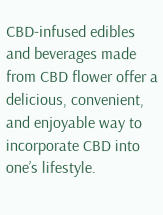CBD-infused edibles and beverages made from CBD flower offer a delicious, convenient, and enjoyable way to incorporate CBD into one’s lifestyle.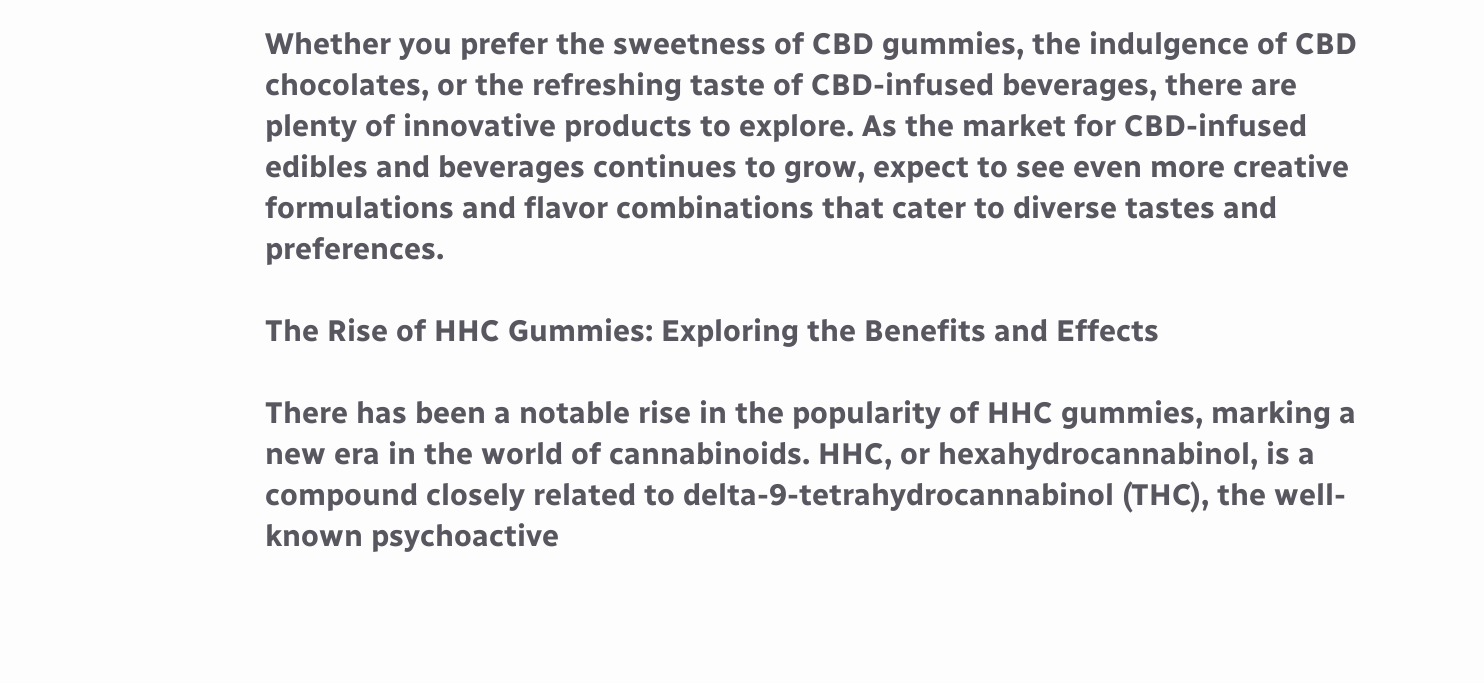Whether you prefer the sweetness of CBD gummies, the indulgence of CBD chocolates, or the refreshing taste of CBD-infused beverages, there are plenty of innovative products to explore. As the market for CBD-infused edibles and beverages continues to grow, expect to see even more creative formulations and flavor combinations that cater to diverse tastes and preferences.

The Rise of HHC Gummies: Exploring the Benefits and Effects

There has been a notable rise in the popularity of HHC gummies, marking a new era in the world of cannabinoids. HHC, or hexahydrocannabinol, is a compound closely related to delta-9-tetrahydrocannabinol (THC), the well-known psychoactive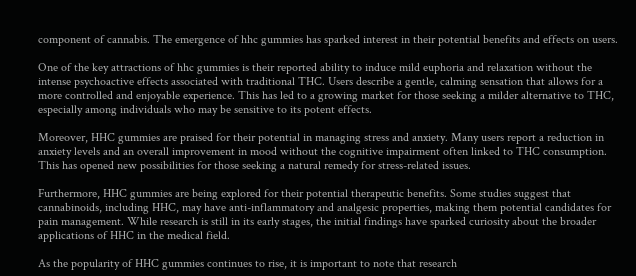component of cannabis. The emergence of hhc gummies has sparked interest in their potential benefits and effects on users.

One of the key attractions of hhc gummies is their reported ability to induce mild euphoria and relaxation without the intense psychoactive effects associated with traditional THC. Users describe a gentle, calming sensation that allows for a more controlled and enjoyable experience. This has led to a growing market for those seeking a milder alternative to THC, especially among individuals who may be sensitive to its potent effects.

Moreover, HHC gummies are praised for their potential in managing stress and anxiety. Many users report a reduction in anxiety levels and an overall improvement in mood without the cognitive impairment often linked to THC consumption. This has opened new possibilities for those seeking a natural remedy for stress-related issues.

Furthermore, HHC gummies are being explored for their potential therapeutic benefits. Some studies suggest that cannabinoids, including HHC, may have anti-inflammatory and analgesic properties, making them potential candidates for pain management. While research is still in its early stages, the initial findings have sparked curiosity about the broader applications of HHC in the medical field.

As the popularity of HHC gummies continues to rise, it is important to note that research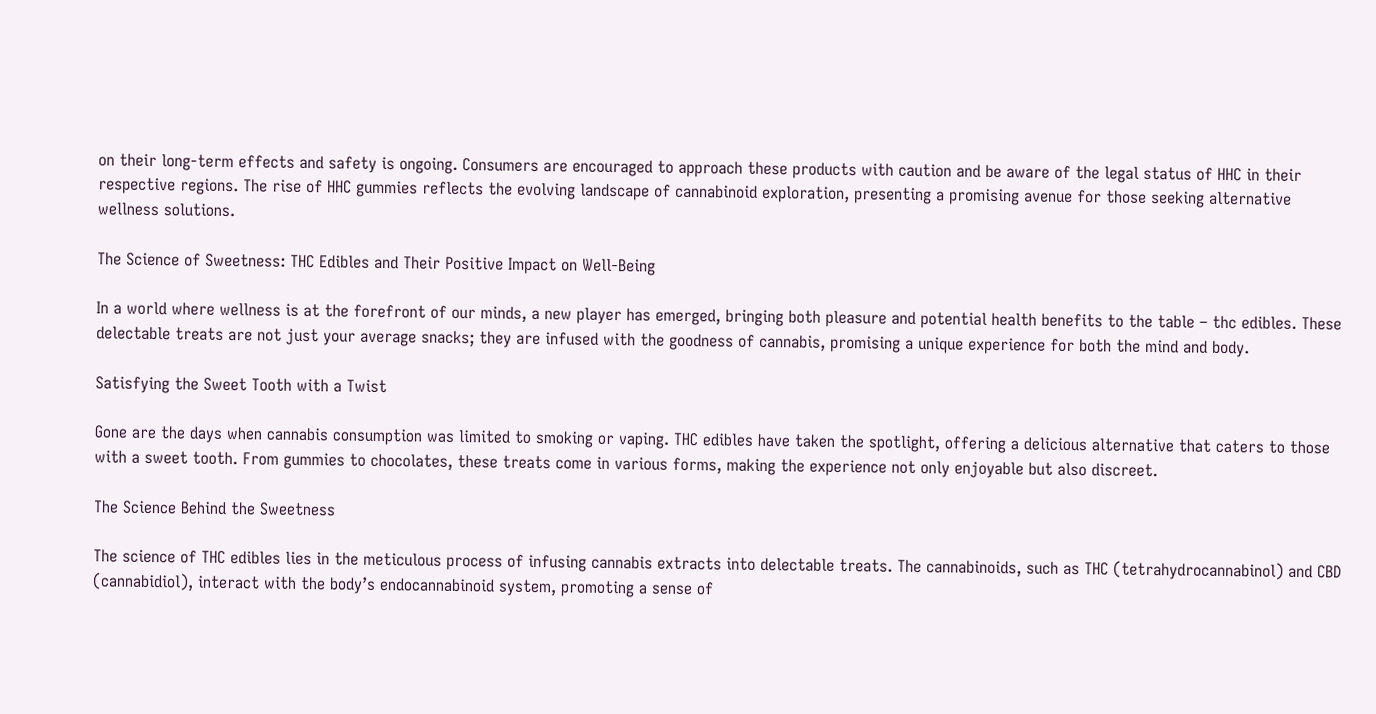on their long-term effects and safety is ongoing. Consumers are encouraged to approach these products with caution and be aware of the legal status of HHC in their respective regions. The rise of HHC gummies reflects the evolving landscape of cannabinoid exploration, presenting a promising avenue for those seeking alternative wellness solutions.

The Science of Sweetness: THC Edibles and Their Positive Impact on Well-Being

In a world where wellness is at the forefront of our minds, a new player has emerged, bringing both pleasure and potential health benefits to the table – thc edibles. These delectable treats are not just your average snacks; they are infused with the goodness of cannabis, promising a unique experience for both the mind and body.

Satisfying the Sweet Tooth with a Twist

Gone are the days when cannabis consumption was limited to smoking or vaping. THC edibles have taken the spotlight, offering a delicious alternative that caters to those with a sweet tooth. From gummies to chocolates, these treats come in various forms, making the experience not only enjoyable but also discreet.

The Science Behind the Sweetness

The science of THC edibles lies in the meticulous process of infusing cannabis extracts into delectable treats. The cannabinoids, such as THC (tetrahydrocannabinol) and CBD (cannabidiol), interact with the body’s endocannabinoid system, promoting a sense of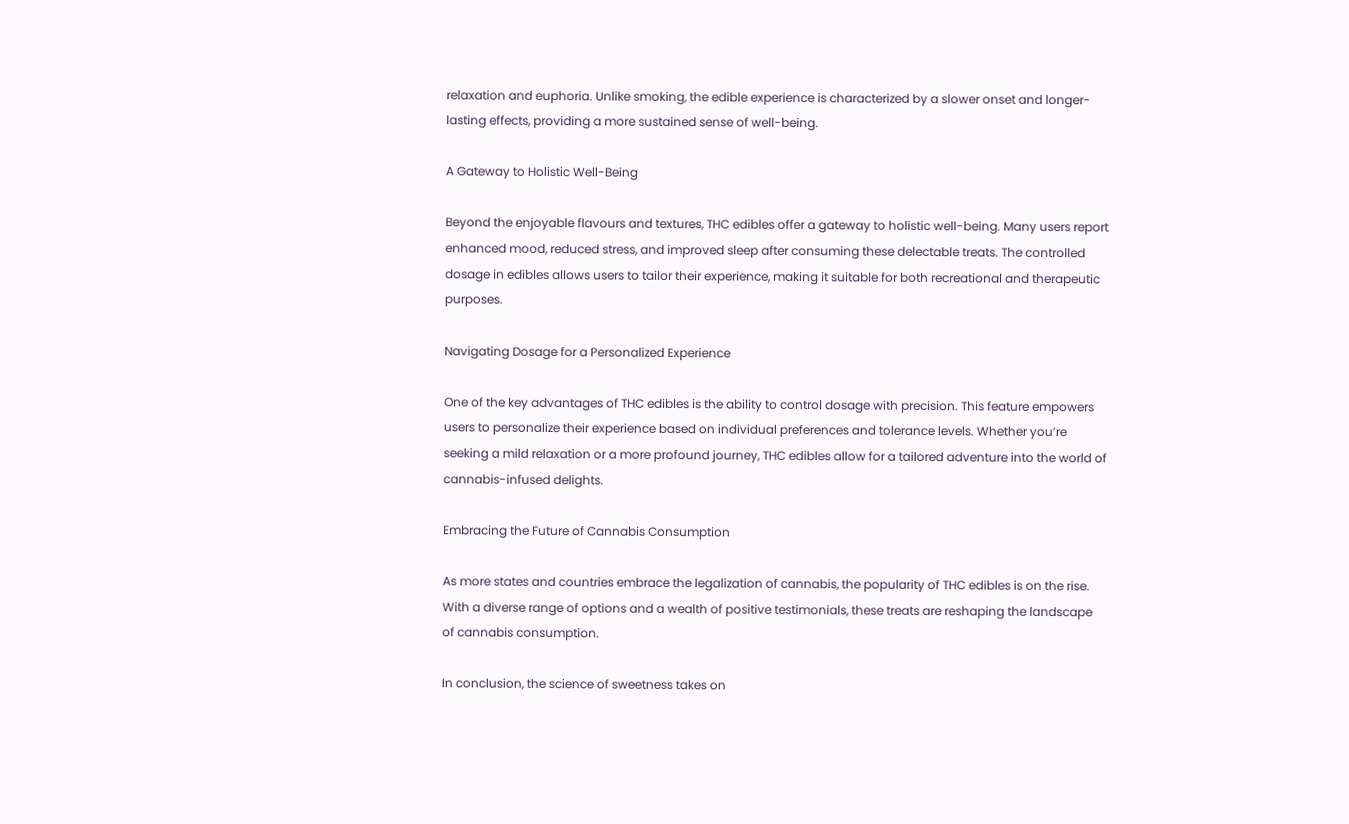relaxation and euphoria. Unlike smoking, the edible experience is characterized by a slower onset and longer-lasting effects, providing a more sustained sense of well-being.

A Gateway to Holistic Well-Being

Beyond the enjoyable flavours and textures, THC edibles offer a gateway to holistic well-being. Many users report enhanced mood, reduced stress, and improved sleep after consuming these delectable treats. The controlled dosage in edibles allows users to tailor their experience, making it suitable for both recreational and therapeutic purposes.

Navigating Dosage for a Personalized Experience

One of the key advantages of THC edibles is the ability to control dosage with precision. This feature empowers users to personalize their experience based on individual preferences and tolerance levels. Whether you’re seeking a mild relaxation or a more profound journey, THC edibles allow for a tailored adventure into the world of cannabis-infused delights.

Embracing the Future of Cannabis Consumption

As more states and countries embrace the legalization of cannabis, the popularity of THC edibles is on the rise. With a diverse range of options and a wealth of positive testimonials, these treats are reshaping the landscape of cannabis consumption.

In conclusion, the science of sweetness takes on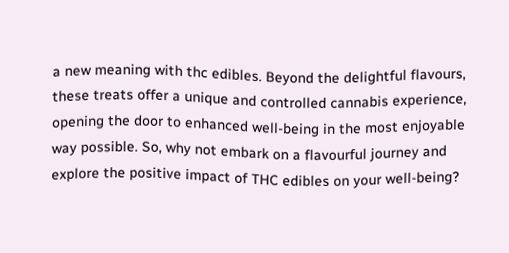a new meaning with thc edibles. Beyond the delightful flavours, these treats offer a unique and controlled cannabis experience, opening the door to enhanced well-being in the most enjoyable way possible. So, why not embark on a flavourful journey and explore the positive impact of THC edibles on your well-being?